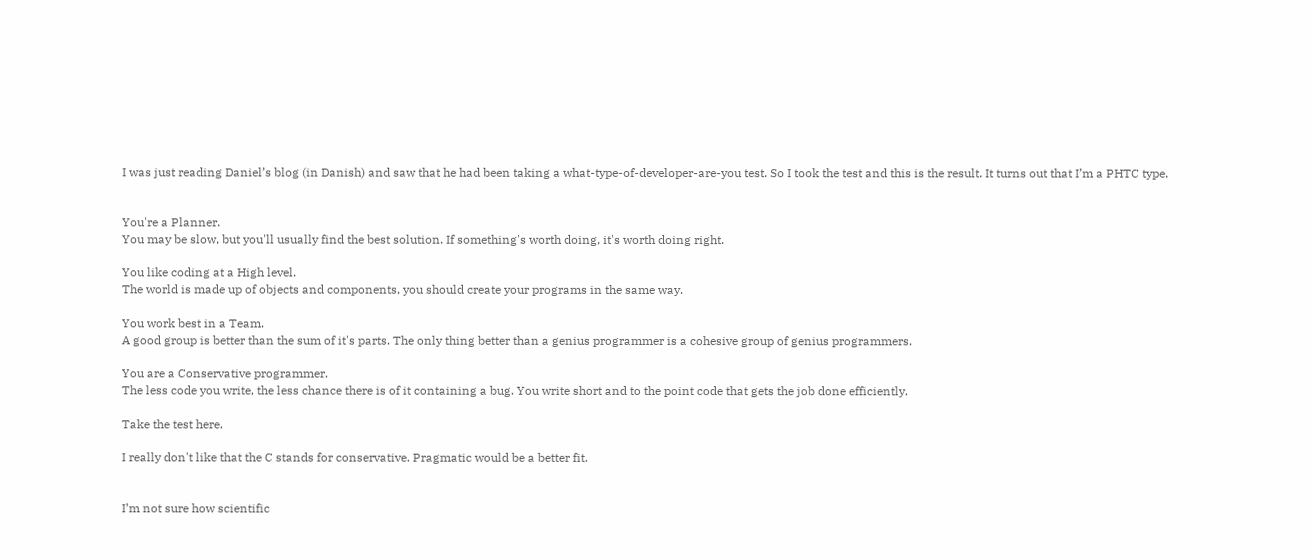I was just reading Daniel’s blog (in Danish) and saw that he had been taking a what-type-of-developer-are-you test. So I took the test and this is the result. It turns out that I’m a PHTC type.


You're a Planner.
You may be slow, but you'll usually find the best solution. If something's worth doing, it's worth doing right.

You like coding at a High level.
The world is made up of objects and components, you should create your programs in the same way.

You work best in a Team.
A good group is better than the sum of it's parts. The only thing better than a genius programmer is a cohesive group of genius programmers.

You are a Conservative programmer.
The less code you write, the less chance there is of it containing a bug. You write short and to the point code that gets the job done efficiently.

Take the test here.

I really don't like that the C stands for conservative. Pragmatic would be a better fit.


I’m not sure how scientific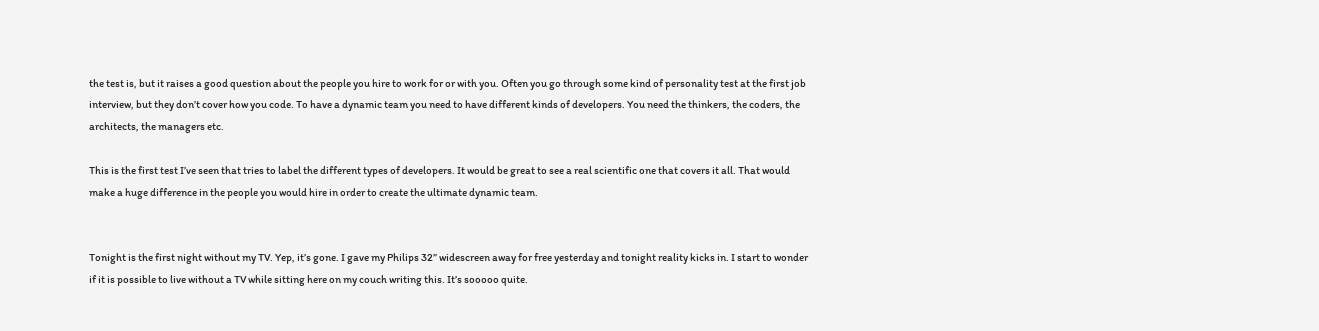the test is, but it raises a good question about the people you hire to work for or with you. Often you go through some kind of personality test at the first job interview, but they don’t cover how you code. To have a dynamic team you need to have different kinds of developers. You need the thinkers, the coders, the architects, the managers etc.

This is the first test I’ve seen that tries to label the different types of developers. It would be great to see a real scientific one that covers it all. That would make a huge difference in the people you would hire in order to create the ultimate dynamic team.


Tonight is the first night without my TV. Yep, it’s gone. I gave my Philips 32” widescreen away for free yesterday and tonight reality kicks in. I start to wonder if it is possible to live without a TV while sitting here on my couch writing this. It’s sooooo quite.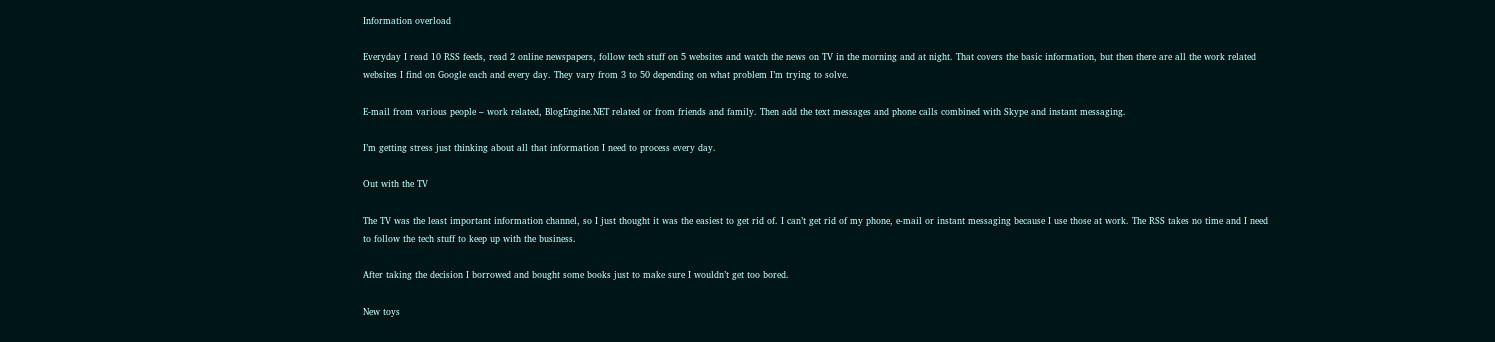Information overload

Everyday I read 10 RSS feeds, read 2 online newspapers, follow tech stuff on 5 websites and watch the news on TV in the morning and at night. That covers the basic information, but then there are all the work related websites I find on Google each and every day. They vary from 3 to 50 depending on what problem I’m trying to solve.

E-mail from various people – work related, BlogEngine.NET related or from friends and family. Then add the text messages and phone calls combined with Skype and instant messaging.

I’m getting stress just thinking about all that information I need to process every day.

Out with the TV

The TV was the least important information channel, so I just thought it was the easiest to get rid of. I can’t get rid of my phone, e-mail or instant messaging because I use those at work. The RSS takes no time and I need to follow the tech stuff to keep up with the business.

After taking the decision I borrowed and bought some books just to make sure I wouldn’t get too bored.

New toys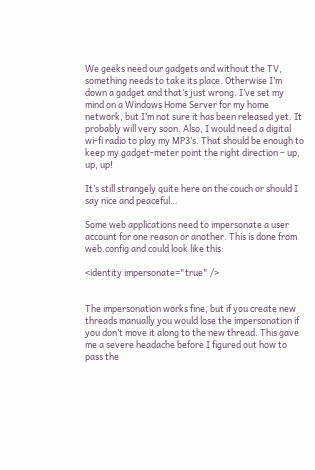We geeks need our gadgets and without the TV, something needs to take its place. Otherwise I’m down a gadget and that’s just wrong. I’ve set my mind on a Windows Home Server for my home network, but I’m not sure it has been released yet. It probably will very soon. Also, I would need a digital wi-fi radio to play my MP3’s. That should be enough to keep my gadget-meter point the right direction – up, up, up!

It’s still strangely quite here on the couch or should I say nice and peaceful…

Some web applications need to impersonate a user account for one reason or another. This is done from web.config and could look like this:

<identity impersonate="true" />


The impersonation works fine, but if you create new threads manually you would lose the impersonation if you don’t move it along to the new thread. This gave me a severe headache before I figured out how to pass the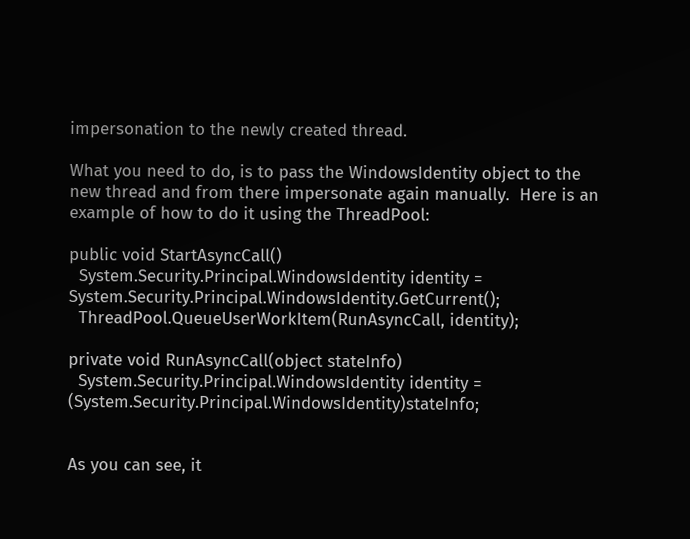impersonation to the newly created thread.

What you need to do, is to pass the WindowsIdentity object to the new thread and from there impersonate again manually.  Here is an example of how to do it using the ThreadPool:

public void StartAsyncCall()
  System.Security.Principal.WindowsIdentity identity = System.Security.Principal.WindowsIdentity.GetCurrent();
  ThreadPool.QueueUserWorkItem(RunAsyncCall, identity);

private void RunAsyncCall(object stateInfo)
  System.Security.Principal.WindowsIdentity identity = (System.Security.Principal.WindowsIdentity)stateInfo;


As you can see, it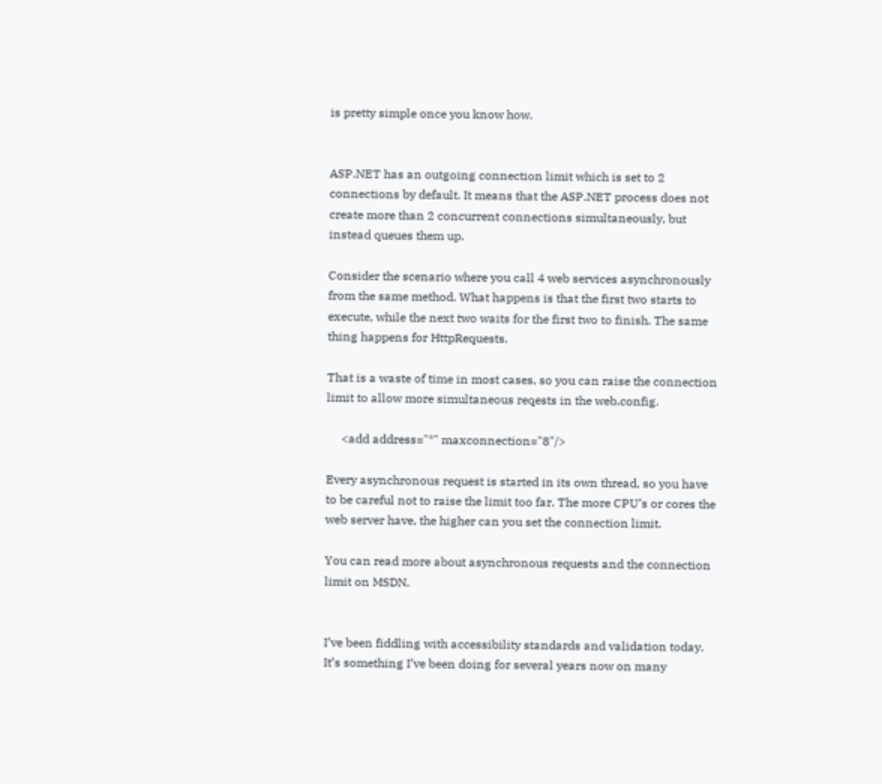is pretty simple once you know how.


ASP.NET has an outgoing connection limit which is set to 2 connections by default. It means that the ASP.NET process does not create more than 2 concurrent connections simultaneously, but instead queues them up.

Consider the scenario where you call 4 web services asynchronously from the same method. What happens is that the first two starts to execute, while the next two waits for the first two to finish. The same thing happens for HttpRequests.

That is a waste of time in most cases, so you can raise the connection limit to allow more simultaneous reqests in the web.config.

     <add address="*" maxconnection="8"/>

Every asynchronous request is started in its own thread, so you have to be careful not to raise the limit too far. The more CPU’s or cores the web server have, the higher can you set the connection limit.

You can read more about asynchronous requests and the connection limit on MSDN.


I’ve been fiddling with accessibility standards and validation today. It’s something I’ve been doing for several years now on many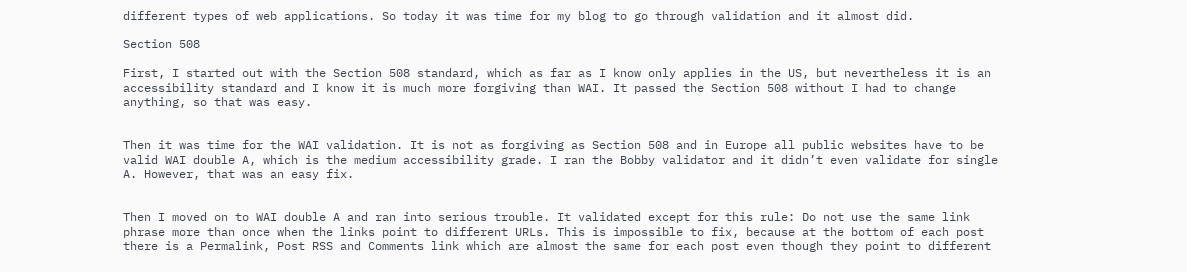different types of web applications. So today it was time for my blog to go through validation and it almost did.

Section 508

First, I started out with the Section 508 standard, which as far as I know only applies in the US, but nevertheless it is an accessibility standard and I know it is much more forgiving than WAI. It passed the Section 508 without I had to change anything, so that was easy.


Then it was time for the WAI validation. It is not as forgiving as Section 508 and in Europe all public websites have to be valid WAI double A, which is the medium accessibility grade. I ran the Bobby validator and it didn’t even validate for single A. However, that was an easy fix.


Then I moved on to WAI double A and ran into serious trouble. It validated except for this rule: Do not use the same link phrase more than once when the links point to different URLs. This is impossible to fix, because at the bottom of each post there is a Permalink, Post RSS and Comments link which are almost the same for each post even though they point to different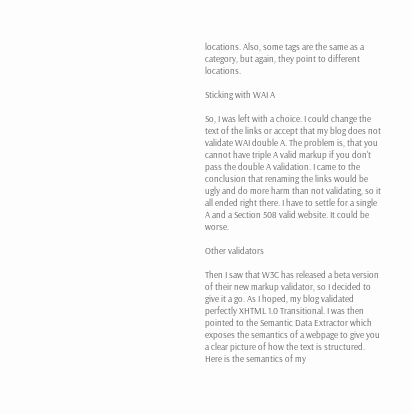locations. Also, some tags are the same as a category, but again, they point to different locations.

Sticking with WAI A

So, I was left with a choice. I could change the text of the links or accept that my blog does not validate WAI double A. The problem is, that you cannot have triple A valid markup if you don't pass the double A validation. I came to the conclusion that renaming the links would be ugly and do more harm than not validating, so it all ended right there. I have to settle for a single A and a Section 508 valid website. It could be worse.

Other validators

Then I saw that W3C has released a beta version of their new markup validator, so I decided to give it a go. As I hoped, my blog validated perfectly XHTML 1.0 Transitional. I was then pointed to the Semantic Data Extractor which exposes the semantics of a webpage to give you a clear picture of how the text is structured. Here is the semantics of my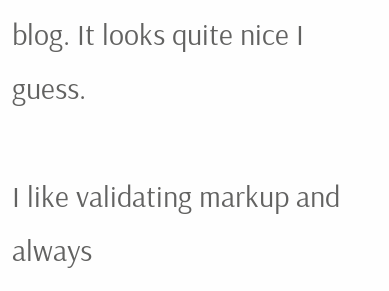blog. It looks quite nice I guess.

I like validating markup and always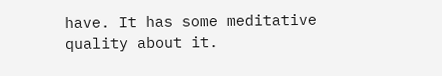have. It has some meditative quality about it.